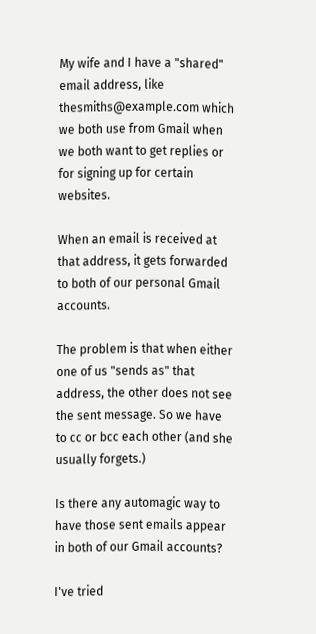My wife and I have a "shared" email address, like thesmiths@example.com which we both use from Gmail when we both want to get replies or for signing up for certain websites.

When an email is received at that address, it gets forwarded to both of our personal Gmail accounts.

The problem is that when either one of us "sends as" that address, the other does not see the sent message. So we have to cc or bcc each other (and she usually forgets.)

Is there any automagic way to have those sent emails appear in both of our Gmail accounts?

I've tried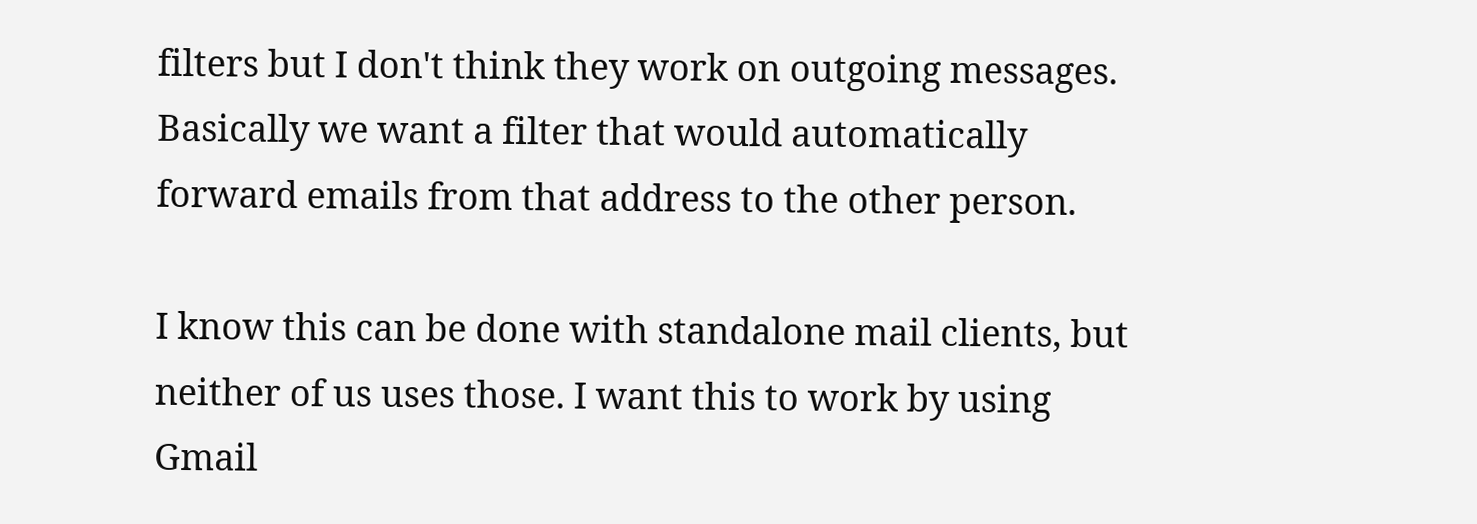filters but I don't think they work on outgoing messages. Basically we want a filter that would automatically forward emails from that address to the other person.

I know this can be done with standalone mail clients, but neither of us uses those. I want this to work by using Gmail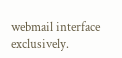webmail interface exclusively.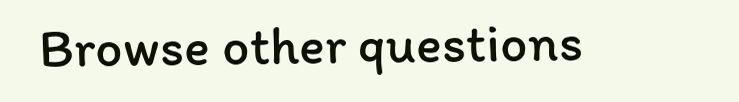Browse other questions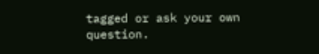tagged or ask your own question.